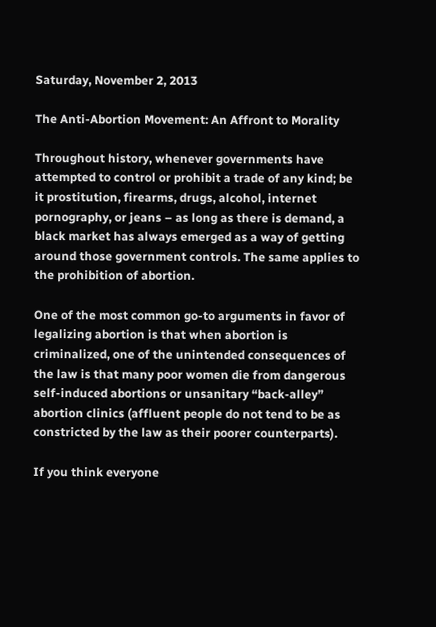Saturday, November 2, 2013

The Anti-Abortion Movement: An Affront to Morality

Throughout history, whenever governments have attempted to control or prohibit a trade of any kind; be it prostitution, firearms, drugs, alcohol, internet pornography, or jeans – as long as there is demand, a black market has always emerged as a way of getting around those government controls. The same applies to the prohibition of abortion.

One of the most common go-to arguments in favor of legalizing abortion is that when abortion is criminalized, one of the unintended consequences of the law is that many poor women die from dangerous self-induced abortions or unsanitary “back-alley” abortion clinics (affluent people do not tend to be as constricted by the law as their poorer counterparts).

If you think everyone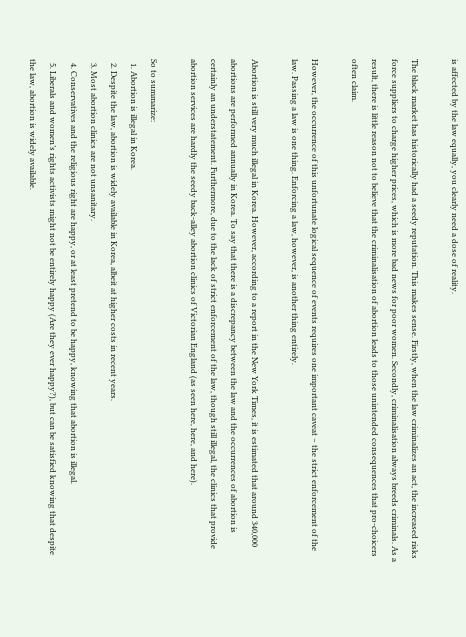is affected by the law equally, you clearly need a dose of reality.

The black market has historically had a seedy reputation. This makes sense. Firstly, when the law criminalizes an act, the increased risks force suppliers to charge higher prices, which is more bad news for poor women. Secondly, criminalisation always breeds criminals. As a result, there is little reason not to believe that the criminalisation of abortion leads to those unintended consequences that pro-choicers often claim.

However, the occurrence of this unfortunate logical sequence of events requires one important caveat – the strict enforcement of the law. Passing a law is one thing. Enforcing a law, however, is another thing entirely.

Abortion is still very much illegal in Korea. However, according to a report in the New York Times, it is estimated that around 340,000 abortions are performed annually in Korea. To say that there is a discrepancy between the law and the occurrences of abortion is certainly an understatement. Furthermore, due to the lack of strict enforcement of the law, though still illegal, the clinics that provide abortion services are hardly the seedy back-alley abortion clinics of Victorian England (as seen here, here, and here).

So to summarize:
  1. Abortion is illegal in Korea.
  2. Despite the law, abortion is widely available in Korea, albeit at higher costs in recent years.
  3. Most abortion clinics are not unsanitary.
  4. Conservatives and the religious right are happy, or at least pretend to be happy, knowing that abortion is illegal.
  5. Liberals and women’s rights activists might not be entirely happy (Are they ever happy?), but can be satisfied knowing that despite the law, abortion is widely available.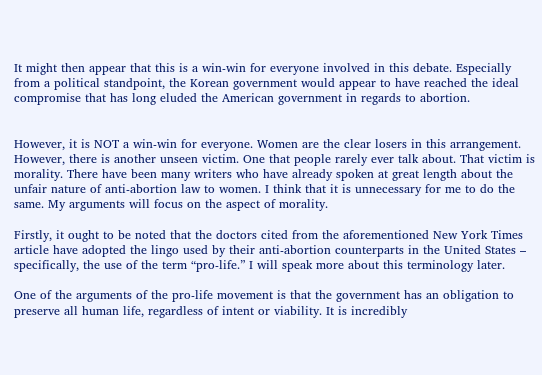It might then appear that this is a win-win for everyone involved in this debate. Especially from a political standpoint, the Korean government would appear to have reached the ideal compromise that has long eluded the American government in regards to abortion.


However, it is NOT a win-win for everyone. Women are the clear losers in this arrangement. However, there is another unseen victim. One that people rarely ever talk about. That victim is morality. There have been many writers who have already spoken at great length about the unfair nature of anti-abortion law to women. I think that it is unnecessary for me to do the same. My arguments will focus on the aspect of morality.

Firstly, it ought to be noted that the doctors cited from the aforementioned New York Times article have adopted the lingo used by their anti-abortion counterparts in the United States – specifically, the use of the term “pro-life.” I will speak more about this terminology later.

One of the arguments of the pro-life movement is that the government has an obligation to preserve all human life, regardless of intent or viability. It is incredibly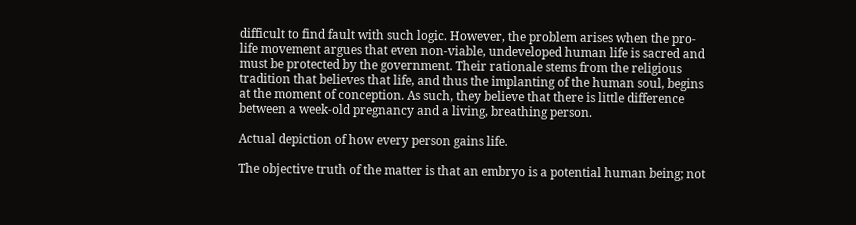difficult to find fault with such logic. However, the problem arises when the pro-life movement argues that even non-viable, undeveloped human life is sacred and must be protected by the government. Their rationale stems from the religious tradition that believes that life, and thus the implanting of the human soul, begins at the moment of conception. As such, they believe that there is little difference between a week-old pregnancy and a living, breathing person.

Actual depiction of how every person gains life.

The objective truth of the matter is that an embryo is a potential human being; not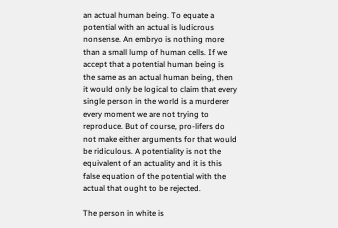an actual human being. To equate a potential with an actual is ludicrous nonsense. An embryo is nothing more than a small lump of human cells. If we accept that a potential human being is the same as an actual human being, then it would only be logical to claim that every single person in the world is a murderer every moment we are not trying to reproduce. But of course, pro-lifers do not make either arguments for that would be ridiculous. A potentiality is not the equivalent of an actuality and it is this false equation of the potential with the actual that ought to be rejected.

The person in white is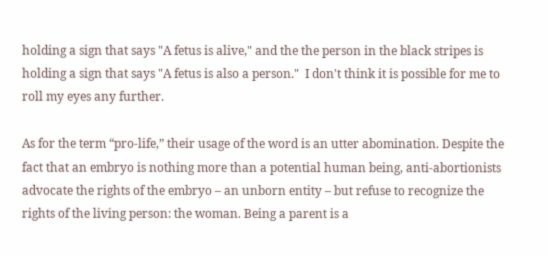holding a sign that says "A fetus is alive," and the the person in the black stripes is holding a sign that says "A fetus is also a person."  I don't think it is possible for me to roll my eyes any further.

As for the term “pro-life,” their usage of the word is an utter abomination. Despite the fact that an embryo is nothing more than a potential human being, anti-abortionists advocate the rights of the embryo – an unborn entity – but refuse to recognize the rights of the living person: the woman. Being a parent is a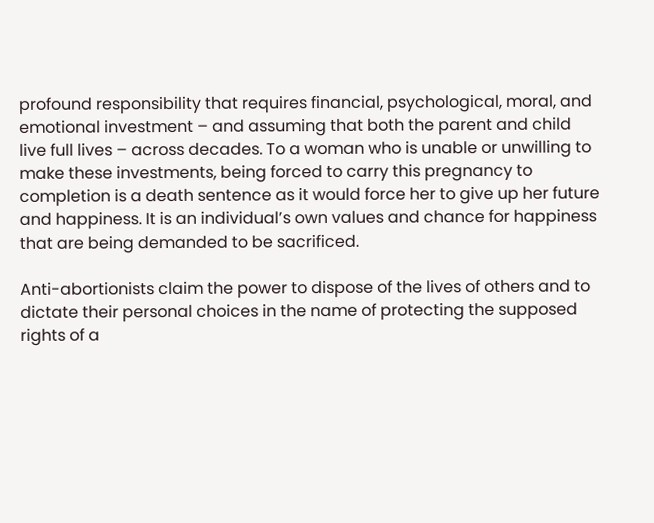profound responsibility that requires financial, psychological, moral, and emotional investment – and assuming that both the parent and child live full lives – across decades. To a woman who is unable or unwilling to make these investments, being forced to carry this pregnancy to completion is a death sentence as it would force her to give up her future and happiness. It is an individual’s own values and chance for happiness that are being demanded to be sacrificed.

Anti-abortionists claim the power to dispose of the lives of others and to dictate their personal choices in the name of protecting the supposed rights of a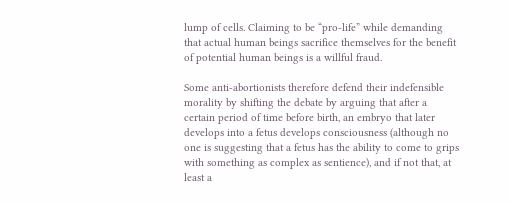lump of cells. Claiming to be “pro-life” while demanding that actual human beings sacrifice themselves for the benefit of potential human beings is a willful fraud.

Some anti-abortionists therefore defend their indefensible morality by shifting the debate by arguing that after a certain period of time before birth, an embryo that later develops into a fetus develops consciousness (although no one is suggesting that a fetus has the ability to come to grips with something as complex as sentience), and if not that, at least a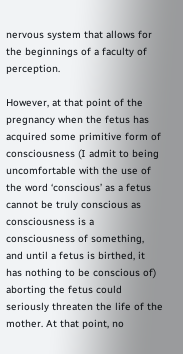nervous system that allows for the beginnings of a faculty of perception.

However, at that point of the pregnancy when the fetus has acquired some primitive form of consciousness (I admit to being uncomfortable with the use of the word ‘conscious’ as a fetus cannot be truly conscious as consciousness is a consciousness of something, and until a fetus is birthed, it has nothing to be conscious of) aborting the fetus could seriously threaten the life of the mother. At that point, no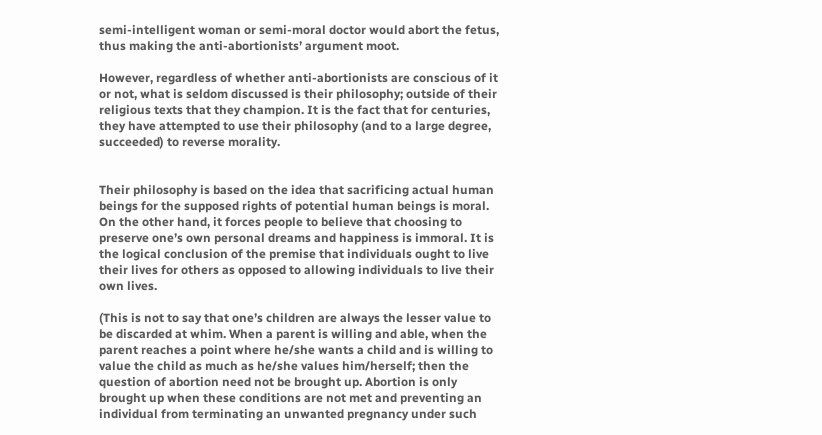semi-intelligent woman or semi-moral doctor would abort the fetus, thus making the anti-abortionists’ argument moot.

However, regardless of whether anti-abortionists are conscious of it or not, what is seldom discussed is their philosophy; outside of their religious texts that they champion. It is the fact that for centuries, they have attempted to use their philosophy (and to a large degree, succeeded) to reverse morality.


Their philosophy is based on the idea that sacrificing actual human beings for the supposed rights of potential human beings is moral. On the other hand, it forces people to believe that choosing to preserve one’s own personal dreams and happiness is immoral. It is the logical conclusion of the premise that individuals ought to live their lives for others as opposed to allowing individuals to live their own lives.

(This is not to say that one’s children are always the lesser value to be discarded at whim. When a parent is willing and able, when the parent reaches a point where he/she wants a child and is willing to value the child as much as he/she values him/herself; then the question of abortion need not be brought up. Abortion is only brought up when these conditions are not met and preventing an individual from terminating an unwanted pregnancy under such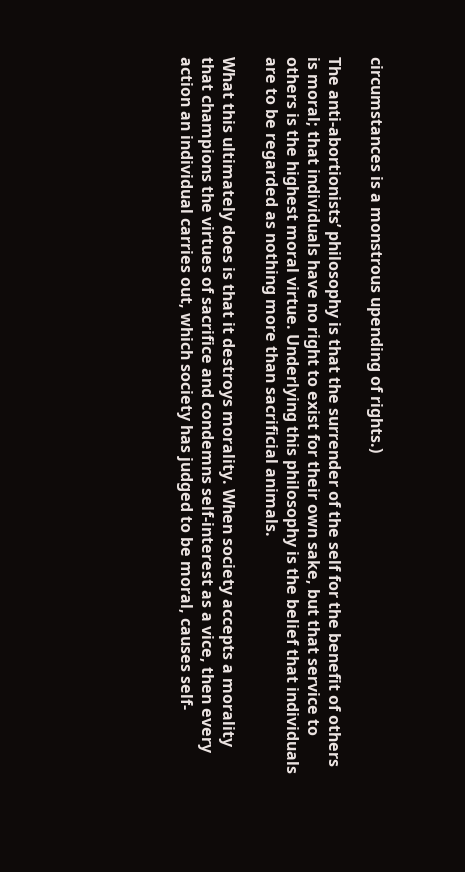circumstances is a monstrous upending of rights.)

The anti-abortionists’ philosophy is that the surrender of the self for the benefit of others is moral; that individuals have no right to exist for their own sake, but that service to others is the highest moral virtue. Underlying this philosophy is the belief that individuals are to be regarded as nothing more than sacrificial animals.

What this ultimately does is that it destroys morality. When society accepts a morality that champions the virtues of sacrifice and condemns self-interest as a vice, then every action an individual carries out, which society has judged to be moral, causes self-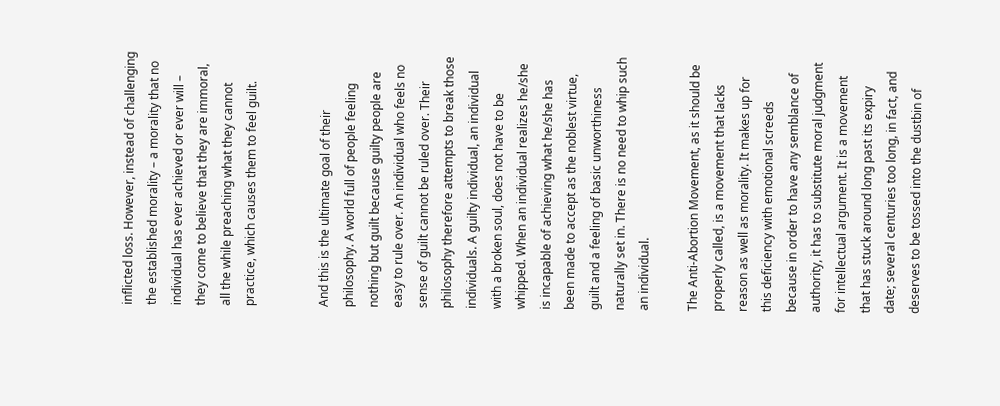inflicted loss. However, instead of challenging the established morality – a morality that no individual has ever achieved or ever will – they come to believe that they are immoral, all the while preaching what they cannot practice, which causes them to feel guilt.


And this is the ultimate goal of their philosophy. A world full of people feeling nothing but guilt because guilty people are easy to rule over. An individual who feels no sense of guilt cannot be ruled over. Their philosophy therefore attempts to break those individuals. A guilty individual, an individual with a broken soul, does not have to be whipped. When an individual realizes he/she is incapable of achieving what he/she has been made to accept as the noblest virtue, guilt and a feeling of basic unworthiness naturally set in. There is no need to whip such an individual.

The Anti-Abortion Movement, as it should be properly called, is a movement that lacks reason as well as morality. It makes up for this deficiency with emotional screeds because in order to have any semblance of authority, it has to substitute moral judgment for intellectual argument. It is a movement that has stuck around long past its expiry date; several centuries too long, in fact, and deserves to be tossed into the dustbin of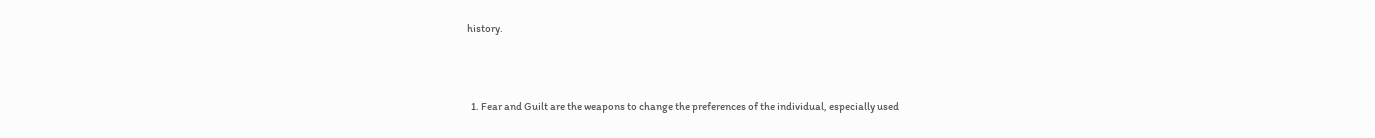history.



  1. Fear and Guilt are the weapons to change the preferences of the individual, especially used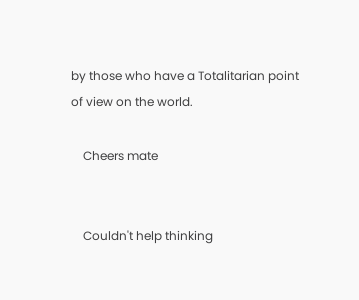by those who have a Totalitarian point of view on the world.

    Cheers mate


    Couldn't help thinking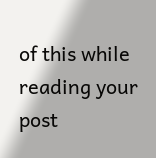of this while reading your post